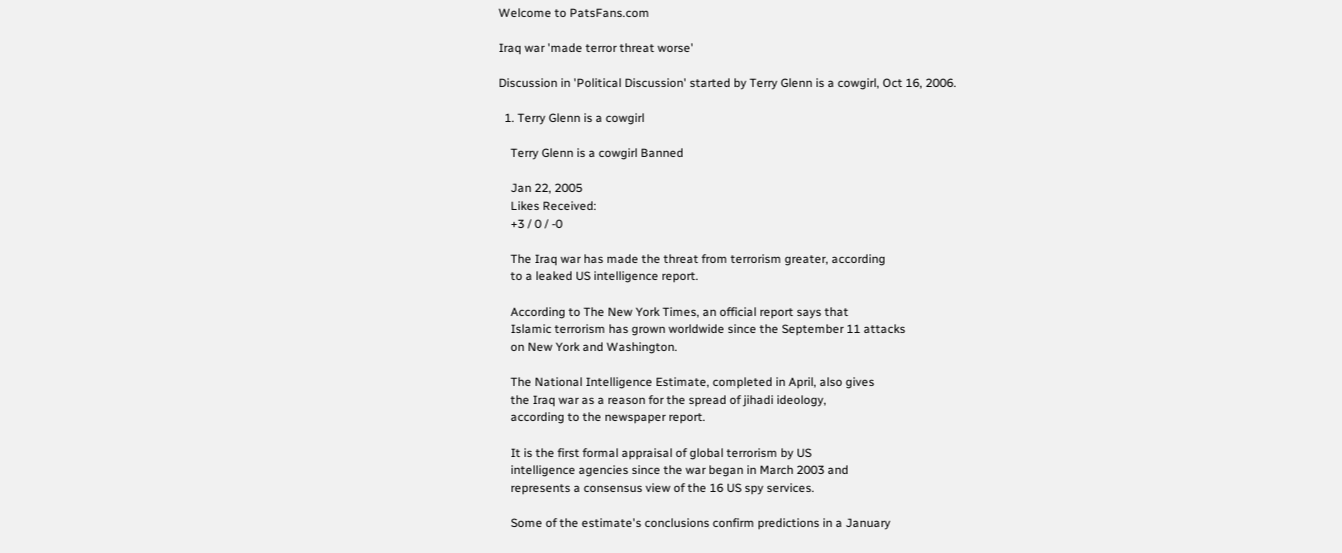Welcome to PatsFans.com

Iraq war 'made terror threat worse'

Discussion in 'Political Discussion' started by Terry Glenn is a cowgirl, Oct 16, 2006.

  1. Terry Glenn is a cowgirl

    Terry Glenn is a cowgirl Banned

    Jan 22, 2005
    Likes Received:
    +3 / 0 / -0

    The Iraq war has made the threat from terrorism greater, according
    to a leaked US intelligence report.

    According to The New York Times, an official report says that
    Islamic terrorism has grown worldwide since the September 11 attacks
    on New York and Washington.

    The National Intelligence Estimate, completed in April, also gives
    the Iraq war as a reason for the spread of jihadi ideology,
    according to the newspaper report.

    It is the first formal appraisal of global terrorism by US
    intelligence agencies since the war began in March 2003 and
    represents a consensus view of the 16 US spy services.

    Some of the estimate's conclusions confirm predictions in a January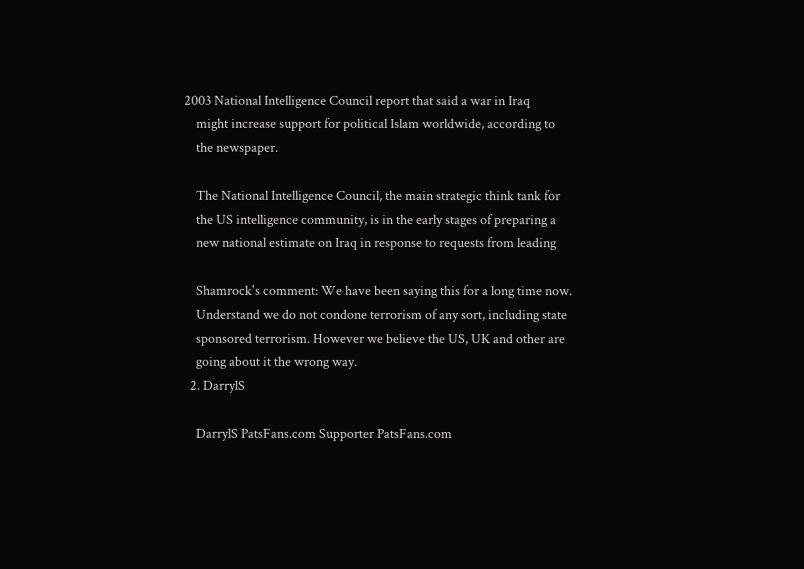2003 National Intelligence Council report that said a war in Iraq
    might increase support for political Islam worldwide, according to
    the newspaper.

    The National Intelligence Council, the main strategic think tank for
    the US intelligence community, is in the early stages of preparing a
    new national estimate on Iraq in response to requests from leading

    Shamrock's comment: We have been saying this for a long time now.
    Understand we do not condone terrorism of any sort, including state
    sponsored terrorism. However we believe the US, UK and other are
    going about it the wrong way.
  2. DarrylS

    DarrylS PatsFans.com Supporter PatsFans.com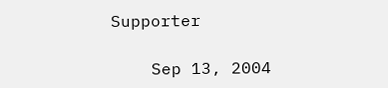Supporter

    Sep 13, 2004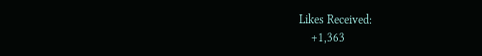Likes Received:
    +1,363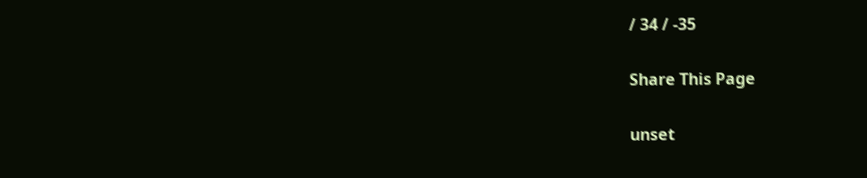/ 34 / -35

Share This Page

unset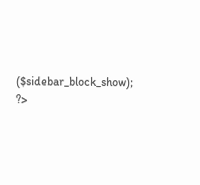($sidebar_block_show); ?>